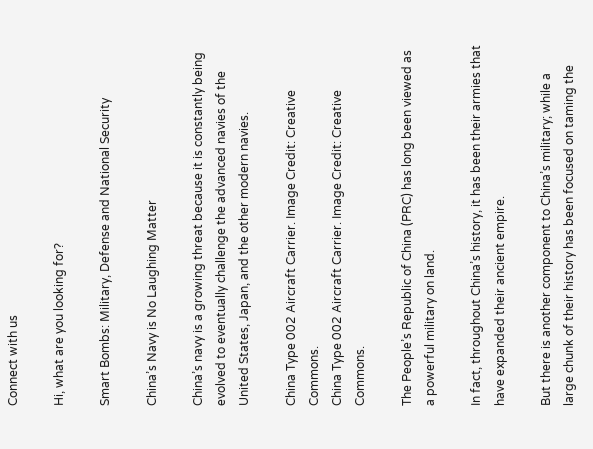Connect with us

Hi, what are you looking for?

Smart Bombs: Military, Defense and National Security

China’s Navy is No Laughing Matter

China’s navy is a growing threat because it is constantly being evolved to eventually challenge the advanced navies of the United States, Japan, and the other modern navies.

China Type 002 Aircraft Carrier. Image Credit: Creative Commons.
China Type 002 Aircraft Carrier. Image Credit: Creative Commons.

The People’s Republic of China (PRC) has long been viewed as a powerful military on land.

In fact, throughout China’s history, it has been their armies that have expanded their ancient empire.

But there is another component to China’s military; while a large chunk of their history has been focused on taming the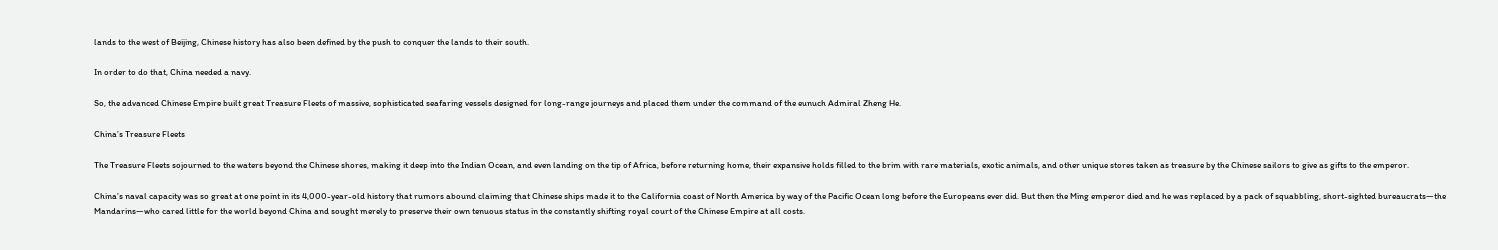lands to the west of Beijing, Chinese history has also been defined by the push to conquer the lands to their south.

In order to do that, China needed a navy.

So, the advanced Chinese Empire built great Treasure Fleets of massive, sophisticated seafaring vessels designed for long-range journeys and placed them under the command of the eunuch Admiral Zheng He.

China’s Treasure Fleets

The Treasure Fleets sojourned to the waters beyond the Chinese shores, making it deep into the Indian Ocean, and even landing on the tip of Africa, before returning home, their expansive holds filled to the brim with rare materials, exotic animals, and other unique stores taken as treasure by the Chinese sailors to give as gifts to the emperor.

China’s naval capacity was so great at one point in its 4,000-year-old history that rumors abound claiming that Chinese ships made it to the California coast of North America by way of the Pacific Ocean long before the Europeans ever did. But then the Ming emperor died and he was replaced by a pack of squabbling, short-sighted bureaucrats—the Mandarins—who cared little for the world beyond China and sought merely to preserve their own tenuous status in the constantly shifting royal court of the Chinese Empire at all costs.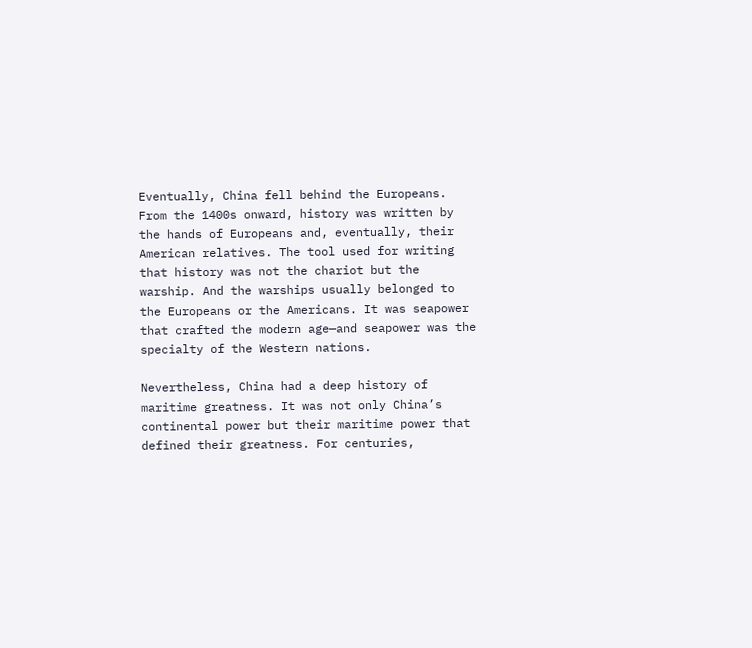Eventually, China fell behind the Europeans. From the 1400s onward, history was written by the hands of Europeans and, eventually, their American relatives. The tool used for writing that history was not the chariot but the warship. And the warships usually belonged to the Europeans or the Americans. It was seapower that crafted the modern age—and seapower was the specialty of the Western nations.

Nevertheless, China had a deep history of maritime greatness. It was not only China’s continental power but their maritime power that defined their greatness. For centuries,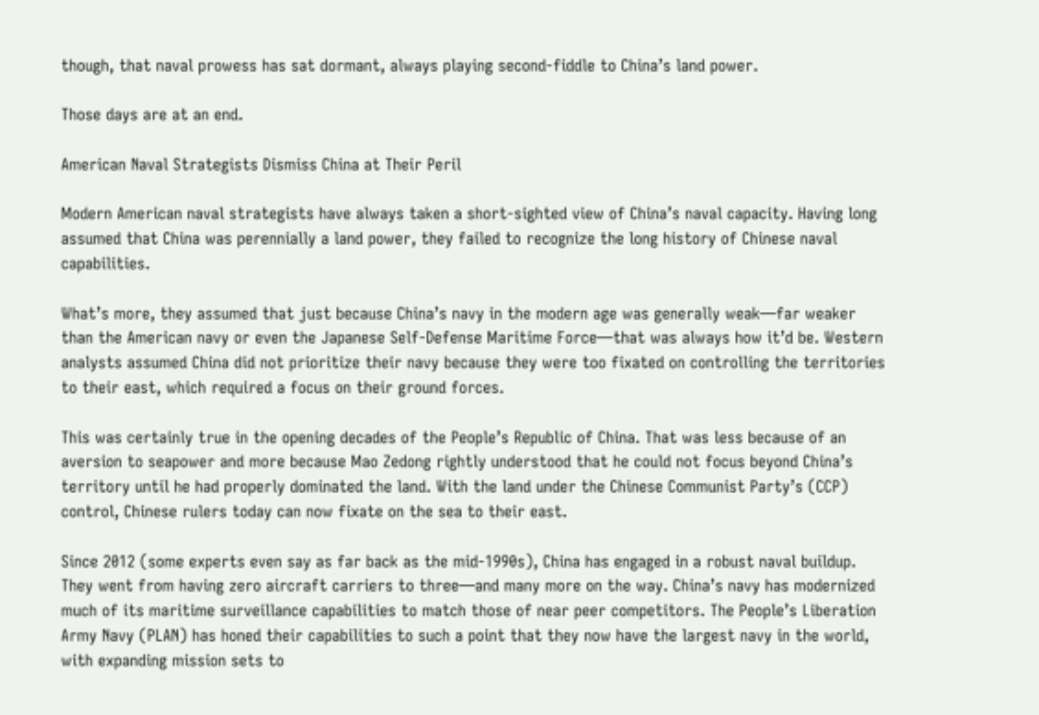though, that naval prowess has sat dormant, always playing second-fiddle to China’s land power.

Those days are at an end.

American Naval Strategists Dismiss China at Their Peril

Modern American naval strategists have always taken a short-sighted view of China’s naval capacity. Having long assumed that China was perennially a land power, they failed to recognize the long history of Chinese naval capabilities.

What’s more, they assumed that just because China’s navy in the modern age was generally weak—far weaker than the American navy or even the Japanese Self-Defense Maritime Force—that was always how it’d be. Western analysts assumed China did not prioritize their navy because they were too fixated on controlling the territories to their east, which required a focus on their ground forces.

This was certainly true in the opening decades of the People’s Republic of China. That was less because of an aversion to seapower and more because Mao Zedong rightly understood that he could not focus beyond China’s territory until he had properly dominated the land. With the land under the Chinese Communist Party’s (CCP) control, Chinese rulers today can now fixate on the sea to their east.

Since 2012 (some experts even say as far back as the mid-1990s), China has engaged in a robust naval buildup. They went from having zero aircraft carriers to three—and many more on the way. China’s navy has modernized much of its maritime surveillance capabilities to match those of near peer competitors. The People’s Liberation Army Navy (PLAN) has honed their capabilities to such a point that they now have the largest navy in the world, with expanding mission sets to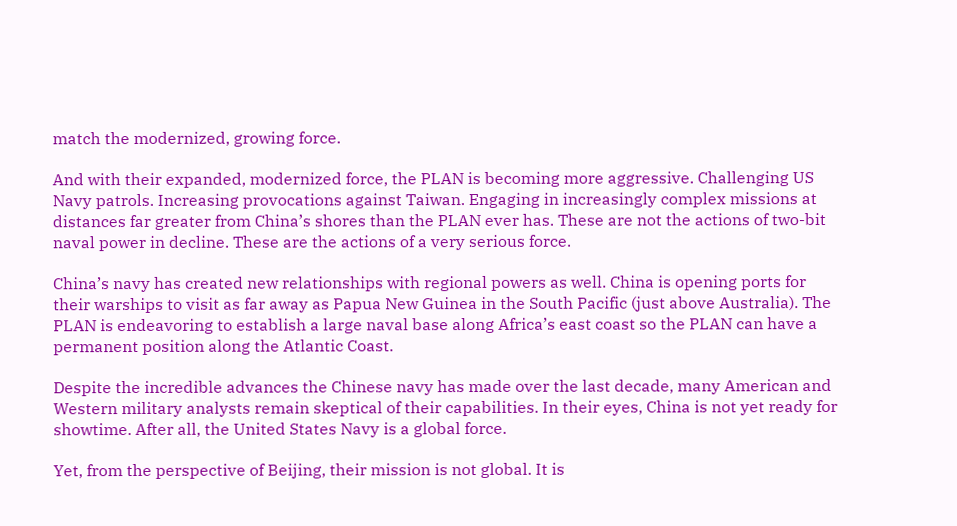match the modernized, growing force.

And with their expanded, modernized force, the PLAN is becoming more aggressive. Challenging US Navy patrols. Increasing provocations against Taiwan. Engaging in increasingly complex missions at distances far greater from China’s shores than the PLAN ever has. These are not the actions of two-bit naval power in decline. These are the actions of a very serious force.

China’s navy has created new relationships with regional powers as well. China is opening ports for their warships to visit as far away as Papua New Guinea in the South Pacific (just above Australia). The PLAN is endeavoring to establish a large naval base along Africa’s east coast so the PLAN can have a permanent position along the Atlantic Coast.

Despite the incredible advances the Chinese navy has made over the last decade, many American and Western military analysts remain skeptical of their capabilities. In their eyes, China is not yet ready for showtime. After all, the United States Navy is a global force.

Yet, from the perspective of Beijing, their mission is not global. It is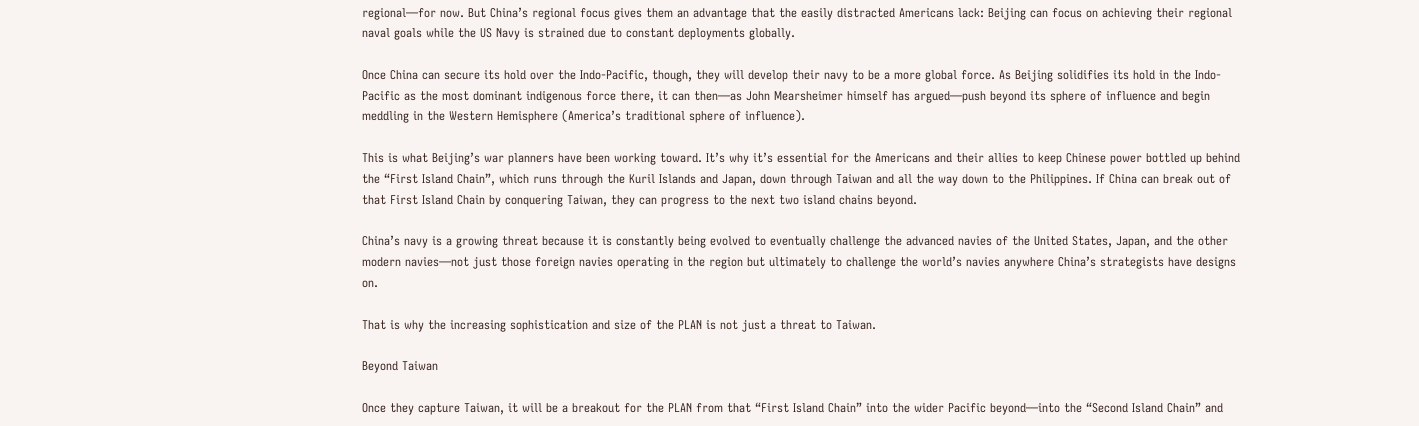regional—for now. But China’s regional focus gives them an advantage that the easily distracted Americans lack: Beijing can focus on achieving their regional naval goals while the US Navy is strained due to constant deployments globally.

Once China can secure its hold over the Indo-Pacific, though, they will develop their navy to be a more global force. As Beijing solidifies its hold in the Indo-Pacific as the most dominant indigenous force there, it can then—as John Mearsheimer himself has argued—push beyond its sphere of influence and begin meddling in the Western Hemisphere (America’s traditional sphere of influence).

This is what Beijing’s war planners have been working toward. It’s why it’s essential for the Americans and their allies to keep Chinese power bottled up behind the “First Island Chain”, which runs through the Kuril Islands and Japan, down through Taiwan and all the way down to the Philippines. If China can break out of that First Island Chain by conquering Taiwan, they can progress to the next two island chains beyond.

China’s navy is a growing threat because it is constantly being evolved to eventually challenge the advanced navies of the United States, Japan, and the other modern navies—not just those foreign navies operating in the region but ultimately to challenge the world’s navies anywhere China’s strategists have designs on.

That is why the increasing sophistication and size of the PLAN is not just a threat to Taiwan.

Beyond Taiwan

Once they capture Taiwan, it will be a breakout for the PLAN from that “First Island Chain” into the wider Pacific beyond—into the “Second Island Chain” and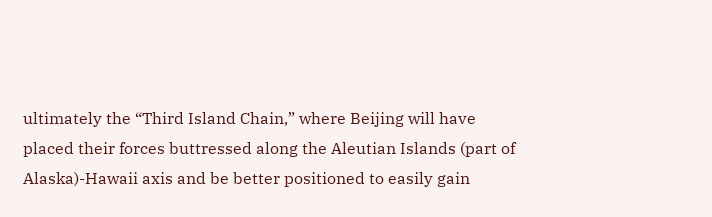ultimately the “Third Island Chain,” where Beijing will have placed their forces buttressed along the Aleutian Islands (part of Alaska)-Hawaii axis and be better positioned to easily gain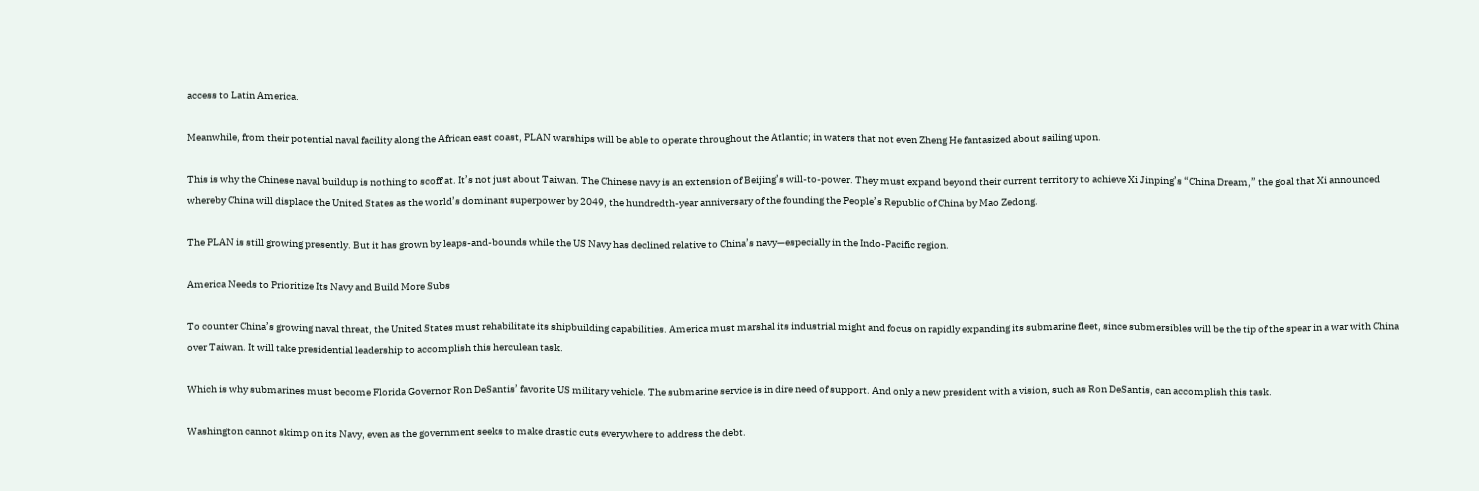access to Latin America.

Meanwhile, from their potential naval facility along the African east coast, PLAN warships will be able to operate throughout the Atlantic; in waters that not even Zheng He fantasized about sailing upon.

This is why the Chinese naval buildup is nothing to scoff at. It’s not just about Taiwan. The Chinese navy is an extension of Beijing’s will-to-power. They must expand beyond their current territory to achieve Xi Jinping’s “China Dream,” the goal that Xi announced whereby China will displace the United States as the world’s dominant superpower by 2049, the hundredth-year anniversary of the founding the People’s Republic of China by Mao Zedong.

The PLAN is still growing presently. But it has grown by leaps-and-bounds while the US Navy has declined relative to China’s navy—especially in the Indo-Pacific region.

America Needs to Prioritize Its Navy and Build More Subs

To counter China’s growing naval threat, the United States must rehabilitate its shipbuilding capabilities. America must marshal its industrial might and focus on rapidly expanding its submarine fleet, since submersibles will be the tip of the spear in a war with China over Taiwan. It will take presidential leadership to accomplish this herculean task.

Which is why submarines must become Florida Governor Ron DeSantis’ favorite US military vehicle. The submarine service is in dire need of support. And only a new president with a vision, such as Ron DeSantis, can accomplish this task.

Washington cannot skimp on its Navy, even as the government seeks to make drastic cuts everywhere to address the debt.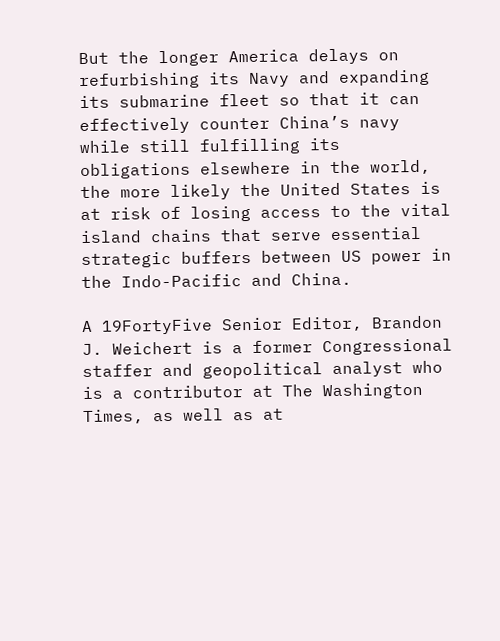But the longer America delays on refurbishing its Navy and expanding its submarine fleet so that it can effectively counter China’s navy while still fulfilling its obligations elsewhere in the world, the more likely the United States is at risk of losing access to the vital island chains that serve essential strategic buffers between US power in the Indo-Pacific and China.

A 19FortyFive Senior Editor, Brandon J. Weichert is a former Congressional staffer and geopolitical analyst who is a contributor at The Washington Times, as well as at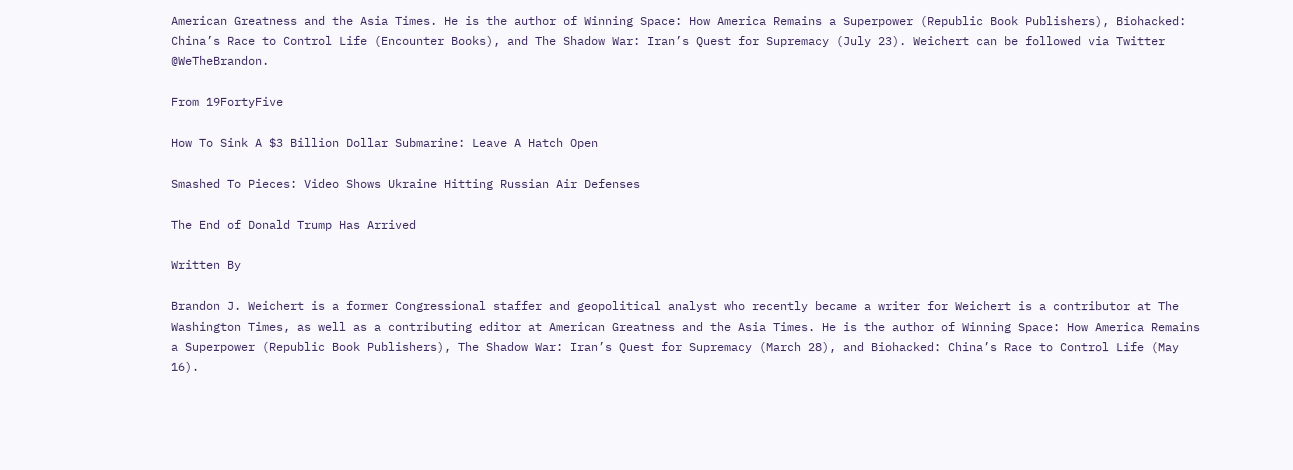American Greatness and the Asia Times. He is the author of Winning Space: How America Remains a Superpower (Republic Book Publishers), Biohacked: China’s Race to Control Life (Encounter Books), and The Shadow War: Iran’s Quest for Supremacy (July 23). Weichert can be followed via Twitter @WeTheBrandon.

From 19FortyFive

How To Sink A $3 Billion Dollar Submarine: Leave A Hatch Open

Smashed To Pieces: Video Shows Ukraine Hitting Russian Air Defenses

The End of Donald Trump Has Arrived

Written By

Brandon J. Weichert is a former Congressional staffer and geopolitical analyst who recently became a writer for Weichert is a contributor at The Washington Times, as well as a contributing editor at American Greatness and the Asia Times. He is the author of Winning Space: How America Remains a Superpower (Republic Book Publishers), The Shadow War: Iran’s Quest for Supremacy (March 28), and Biohacked: China’s Race to Control Life (May 16).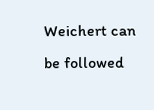Weichert can be followed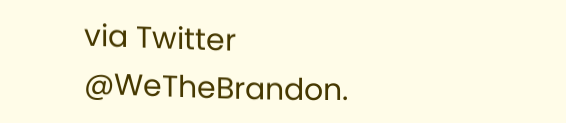via Twitter @WeTheBrandon.